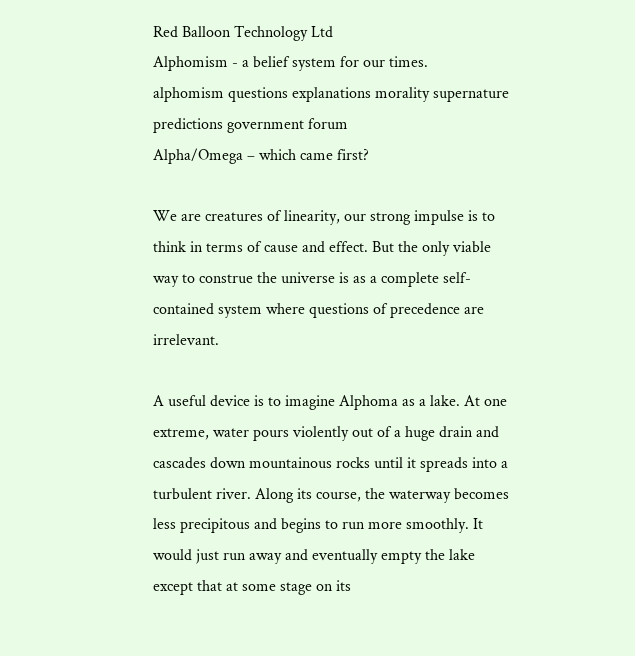Red Balloon Technology Ltd
Alphomism - a belief system for our times.
alphomism questions explanations morality supernature predictions government forum
Alpha/Omega – which came first?

We are creatures of linearity, our strong impulse is to think in terms of cause and effect. But the only viable way to construe the universe is as a complete self-contained system where questions of precedence are irrelevant.

A useful device is to imagine Alphoma as a lake. At one extreme, water pours violently out of a huge drain and cascades down mountainous rocks until it spreads into a turbulent river. Along its course, the waterway becomes less precipitous and begins to run more smoothly. It would just run away and eventually empty the lake except that at some stage on its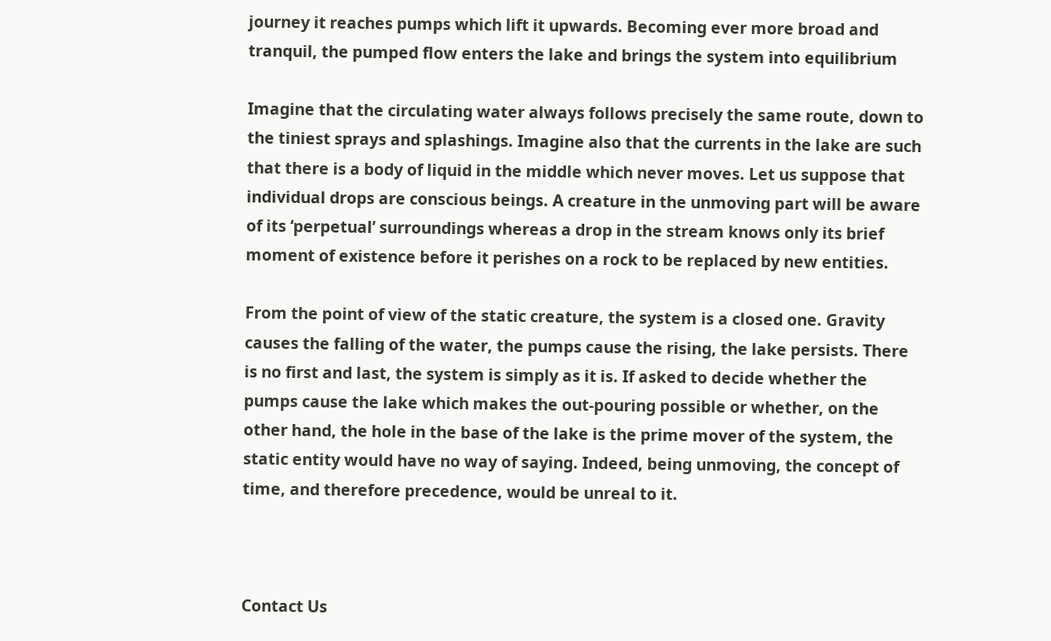journey it reaches pumps which lift it upwards. Becoming ever more broad and tranquil, the pumped flow enters the lake and brings the system into equilibrium

Imagine that the circulating water always follows precisely the same route, down to the tiniest sprays and splashings. Imagine also that the currents in the lake are such that there is a body of liquid in the middle which never moves. Let us suppose that individual drops are conscious beings. A creature in the unmoving part will be aware of its ‘perpetual’ surroundings whereas a drop in the stream knows only its brief moment of existence before it perishes on a rock to be replaced by new entities.

From the point of view of the static creature, the system is a closed one. Gravity causes the falling of the water, the pumps cause the rising, the lake persists. There is no first and last, the system is simply as it is. If asked to decide whether the pumps cause the lake which makes the out-pouring possible or whether, on the other hand, the hole in the base of the lake is the prime mover of the system, the static entity would have no way of saying. Indeed, being unmoving, the concept of time, and therefore precedence, would be unreal to it.



Contact Us